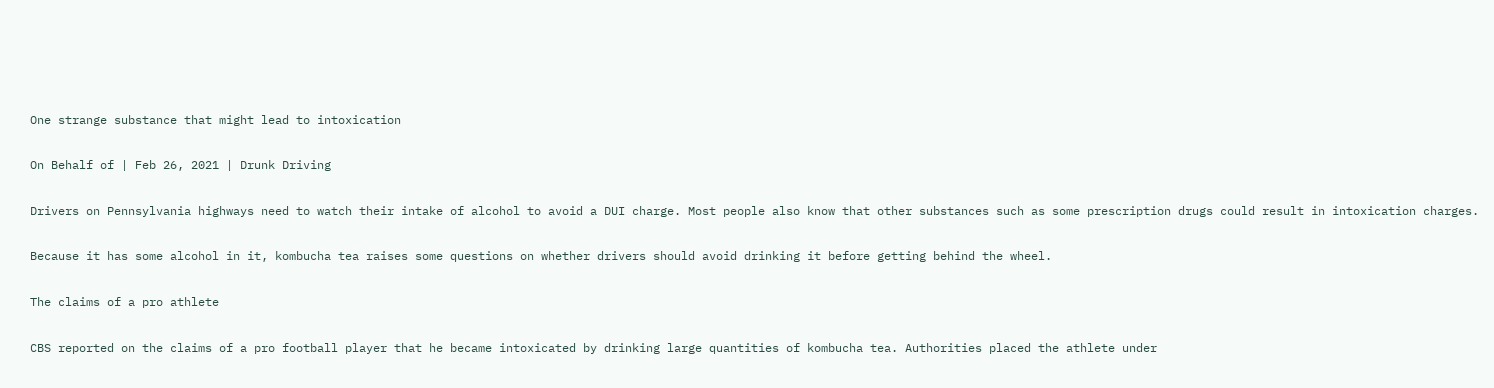One strange substance that might lead to intoxication

On Behalf of | Feb 26, 2021 | Drunk Driving

Drivers on Pennsylvania highways need to watch their intake of alcohol to avoid a DUI charge. Most people also know that other substances such as some prescription drugs could result in intoxication charges.

Because it has some alcohol in it, kombucha tea raises some questions on whether drivers should avoid drinking it before getting behind the wheel.

The claims of a pro athlete

CBS reported on the claims of a pro football player that he became intoxicated by drinking large quantities of kombucha tea. Authorities placed the athlete under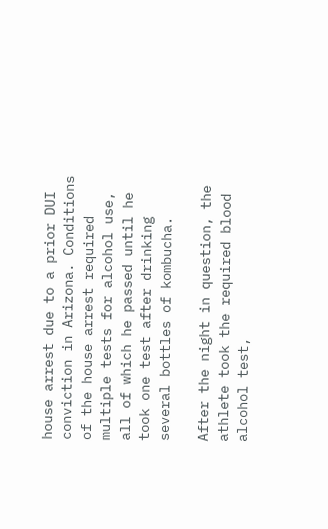house arrest due to a prior DUI conviction in Arizona. Conditions of the house arrest required multiple tests for alcohol use, all of which he passed until he took one test after drinking several bottles of kombucha.

After the night in question, the athlete took the required blood alcohol test,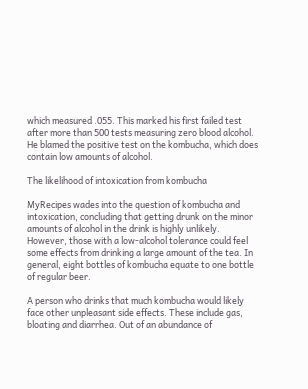which measured .055. This marked his first failed test after more than 500 tests measuring zero blood alcohol. He blamed the positive test on the kombucha, which does contain low amounts of alcohol.

The likelihood of intoxication from kombucha

MyRecipes wades into the question of kombucha and intoxication, concluding that getting drunk on the minor amounts of alcohol in the drink is highly unlikely. However, those with a low-alcohol tolerance could feel some effects from drinking a large amount of the tea. In general, eight bottles of kombucha equate to one bottle of regular beer.

A person who drinks that much kombucha would likely face other unpleasant side effects. These include gas, bloating and diarrhea. Out of an abundance of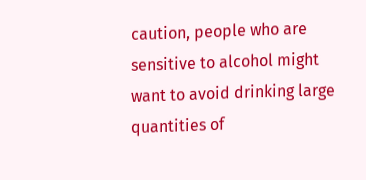caution, people who are sensitive to alcohol might want to avoid drinking large quantities of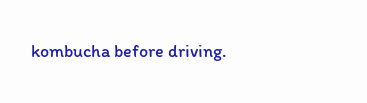kombucha before driving.